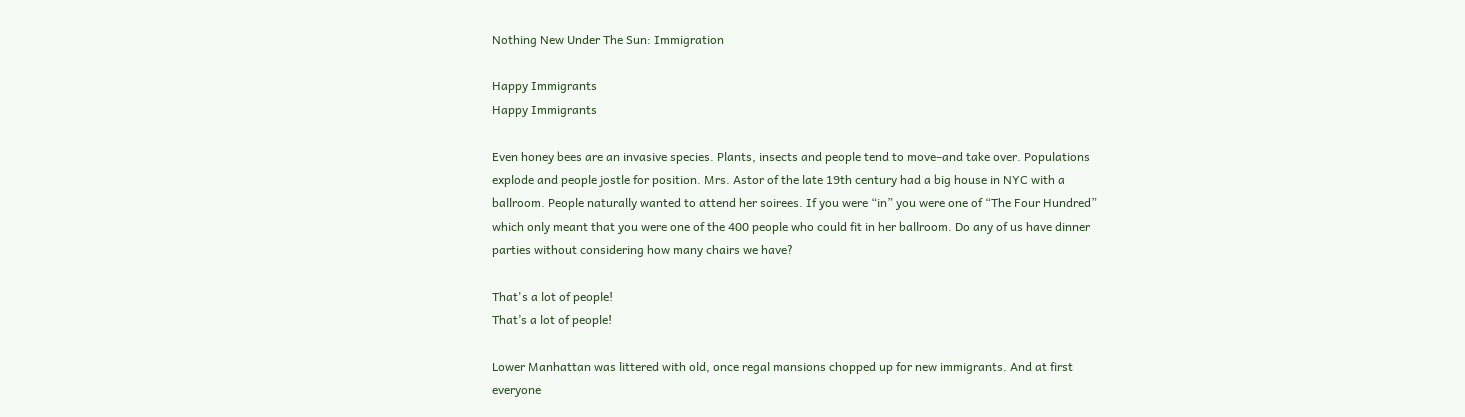Nothing New Under The Sun: Immigration

Happy Immigrants
Happy Immigrants

Even honey bees are an invasive species. Plants, insects and people tend to move–and take over. Populations explode and people jostle for position. Mrs. Astor of the late 19th century had a big house in NYC with a ballroom. People naturally wanted to attend her soirees. If you were “in” you were one of “The Four Hundred” which only meant that you were one of the 400 people who could fit in her ballroom. Do any of us have dinner parties without considering how many chairs we have?

That's a lot of people!
That’s a lot of people!

Lower Manhattan was littered with old, once regal mansions chopped up for new immigrants. And at first everyone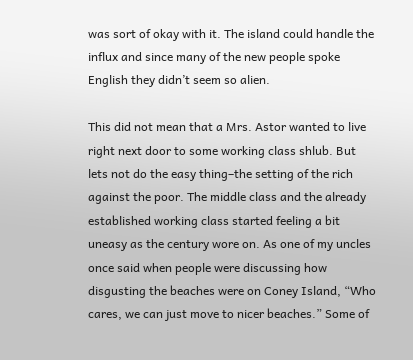was sort of okay with it. The island could handle the influx and since many of the new people spoke English they didn’t seem so alien.

This did not mean that a Mrs. Astor wanted to live right next door to some working class shlub. But lets not do the easy thing–the setting of the rich against the poor. The middle class and the already established working class started feeling a bit uneasy as the century wore on. As one of my uncles once said when people were discussing how disgusting the beaches were on Coney Island, “Who cares, we can just move to nicer beaches.” Some of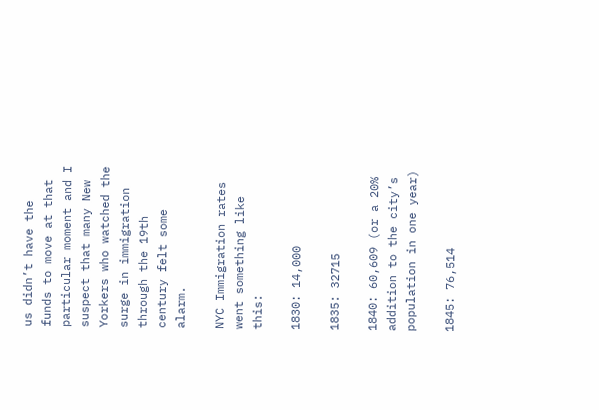us didn’t have the funds to move at that particular moment and I suspect that many New Yorkers who watched the surge in immigration through the 19th century felt some alarm.

NYC Immigration rates went something like this:

1830: 14,000

1835: 32715

1840: 60,609 (or a 20% addition to the city’s population in one year)

1845: 76,514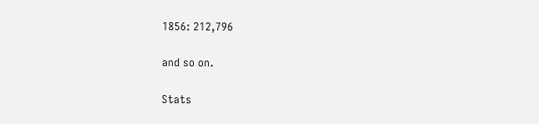1856: 212,796

and so on.

Stats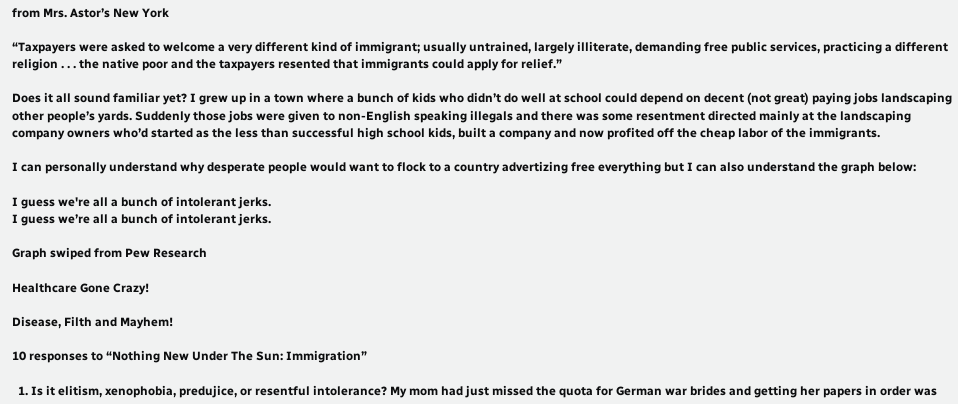from Mrs. Astor’s New York

“Taxpayers were asked to welcome a very different kind of immigrant; usually untrained, largely illiterate, demanding free public services, practicing a different religion . . . the native poor and the taxpayers resented that immigrants could apply for relief.”

Does it all sound familiar yet? I grew up in a town where a bunch of kids who didn’t do well at school could depend on decent (not great) paying jobs landscaping other people’s yards. Suddenly those jobs were given to non-English speaking illegals and there was some resentment directed mainly at the landscaping company owners who’d started as the less than successful high school kids, built a company and now profited off the cheap labor of the immigrants.

I can personally understand why desperate people would want to flock to a country advertizing free everything but I can also understand the graph below:

I guess we're all a bunch of intolerant jerks.
I guess we’re all a bunch of intolerant jerks.

Graph swiped from Pew Research

Healthcare Gone Crazy!

Disease, Filth and Mayhem!

10 responses to “Nothing New Under The Sun: Immigration”

  1. Is it elitism, xenophobia, predujice, or resentful intolerance? My mom had just missed the quota for German war brides and getting her papers in order was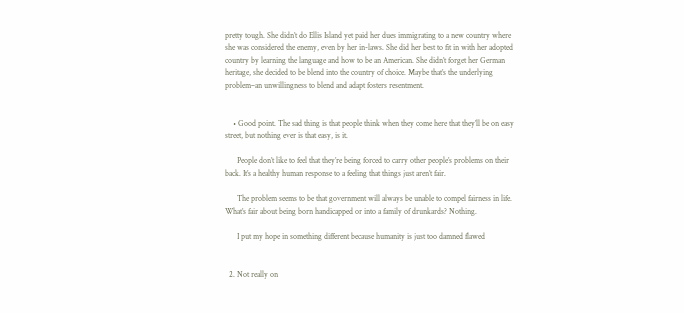pretty tough. She didn’t do Ellis Island yet paid her dues immigrating to a new country where she was considered the enemy, even by her in-laws. She did her best to fit in with her adopted country by learning the language and how to be an American. She didn’t forget her German heritage, she decided to be blend into the country of choice. Maybe that’s the underlying problem–an unwillingness to blend and adapt fosters resentment.


    • Good point. The sad thing is that people think when they come here that they’ll be on easy street, but nothing ever is that easy, is it.

      People don’t like to feel that they’re being forced to carry other people’s problems on their back. It’s a healthy human response to a feeling that things just aren’t fair.

      The problem seems to be that government will always be unable to compel fairness in life. What’s fair about being born handicapped or into a family of drunkards? Nothing.

      I put my hope in something different because humanity is just too damned flawed


  2. Not really on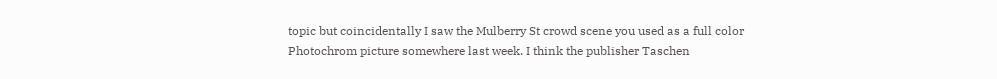topic but coincidentally I saw the Mulberry St crowd scene you used as a full color Photochrom picture somewhere last week. I think the publisher Taschen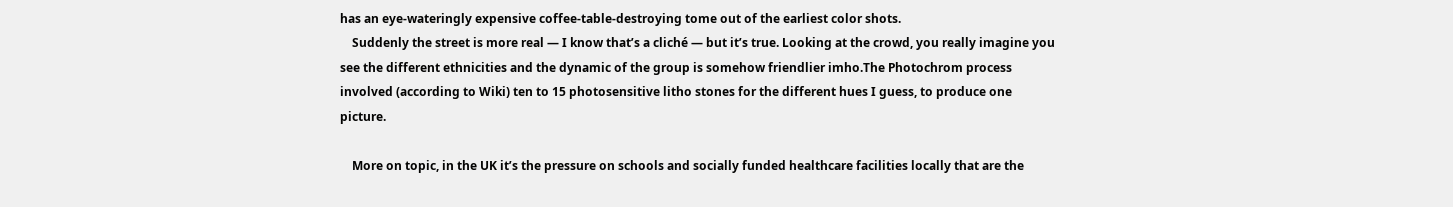has an eye-wateringly expensive coffee-table-destroying tome out of the earliest color shots.
    Suddenly the street is more real — I know that’s a cliché — but it’s true. Looking at the crowd, you really imagine you see the different ethnicities and the dynamic of the group is somehow friendlier imho.The Photochrom process involved (according to Wiki) ten to 15 photosensitive litho stones for the different hues I guess, to produce one picture.

    More on topic, in the UK it’s the pressure on schools and socially funded healthcare facilities locally that are the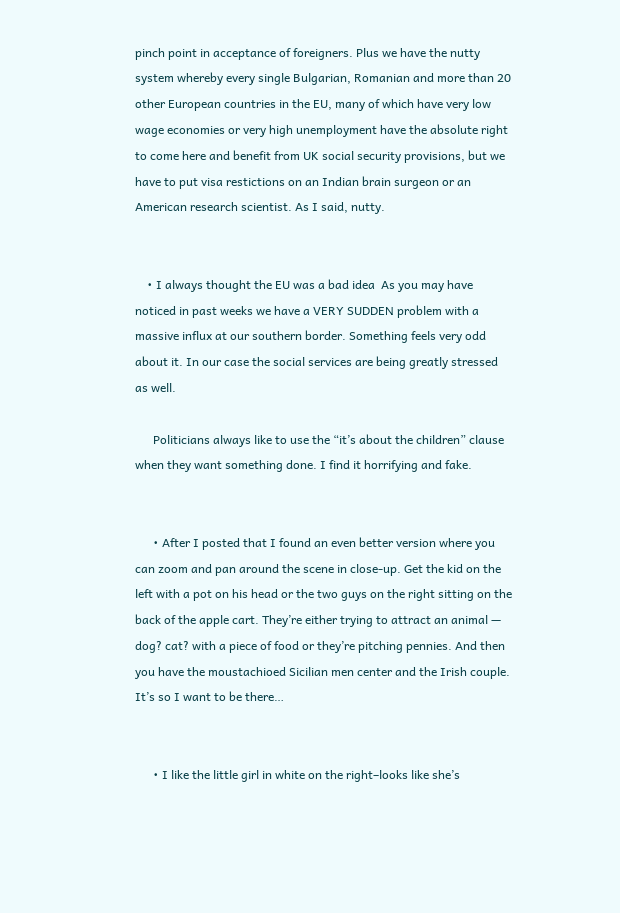pinch point in acceptance of foreigners. Plus we have the nutty system whereby every single Bulgarian, Romanian and more than 20 other European countries in the EU, many of which have very low wage economies or very high unemployment have the absolute right to come here and benefit from UK social security provisions, but we have to put visa restictions on an Indian brain surgeon or an American research scientist. As I said, nutty.


    • I always thought the EU was a bad idea  As you may have noticed in past weeks we have a VERY SUDDEN problem with a massive influx at our southern border. Something feels very odd about it. In our case the social services are being greatly stressed as well.

      Politicians always like to use the “it’s about the children” clause when they want something done. I find it horrifying and fake.


      • After I posted that I found an even better version where you can zoom and pan around the scene in close-up. Get the kid on the left with a pot on his head or the two guys on the right sitting on the back of the apple cart. They’re either trying to attract an animal — dog? cat? with a piece of food or they’re pitching pennies. And then you have the moustachioed Sicilian men center and the Irish couple. It’s so I want to be there…


      • I like the little girl in white on the right–looks like she’s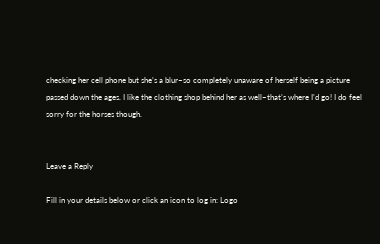checking her cell phone but she’s a blur–so completely unaware of herself being a picture passed down the ages. I like the clothing shop behind her as well–that’s where I’d go! I do feel sorry for the horses though.


Leave a Reply

Fill in your details below or click an icon to log in: Logo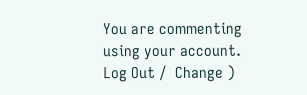You are commenting using your account. Log Out /  Change )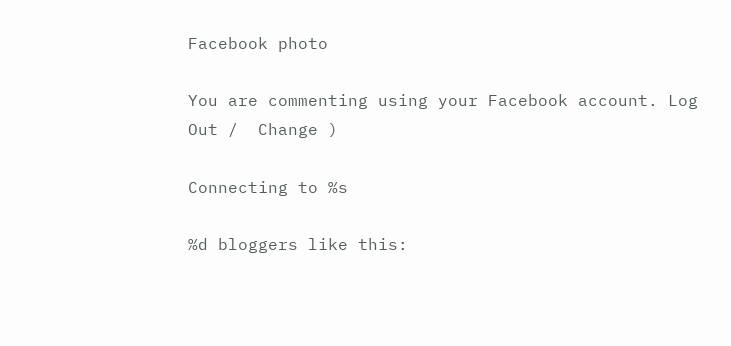Facebook photo

You are commenting using your Facebook account. Log Out /  Change )

Connecting to %s

%d bloggers like this: